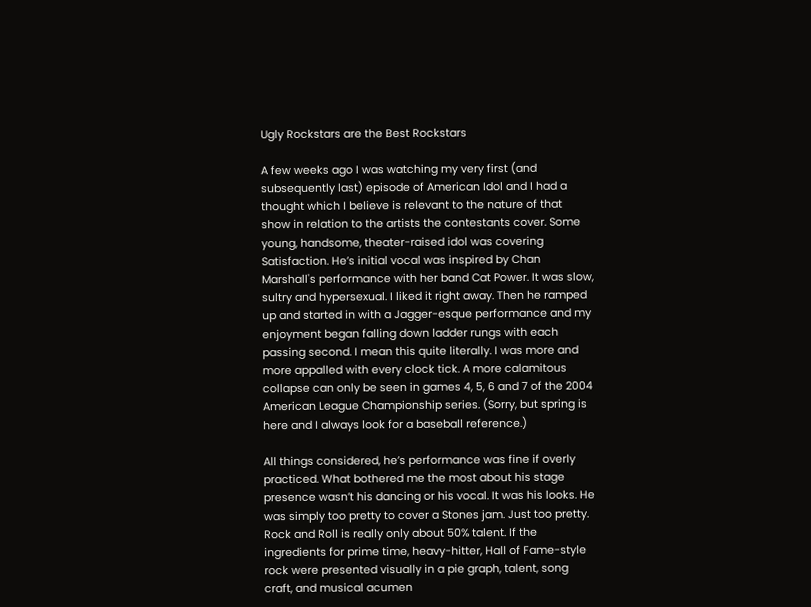Ugly Rockstars are the Best Rockstars

A few weeks ago I was watching my very first (and subsequently last) episode of American Idol and I had a thought which I believe is relevant to the nature of that show in relation to the artists the contestants cover. Some young, handsome, theater-raised idol was covering Satisfaction. He’s initial vocal was inspired by Chan Marshall's performance with her band Cat Power. It was slow, sultry and hypersexual. I liked it right away. Then he ramped up and started in with a Jagger-esque performance and my enjoyment began falling down ladder rungs with each passing second. I mean this quite literally. I was more and more appalled with every clock tick. A more calamitous collapse can only be seen in games 4, 5, 6 and 7 of the 2004 American League Championship series. (Sorry, but spring is here and I always look for a baseball reference.)

All things considered, he’s performance was fine if overly practiced. What bothered me the most about his stage presence wasn’t his dancing or his vocal. It was his looks. He was simply too pretty to cover a Stones jam. Just too pretty. Rock and Roll is really only about 50% talent. If the ingredients for prime time, heavy-hitter, Hall of Fame-style rock were presented visually in a pie graph, talent, song craft, and musical acumen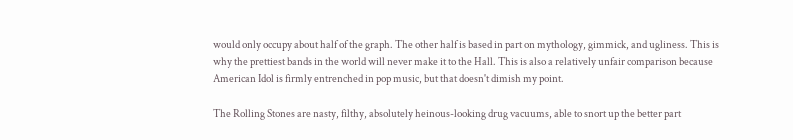would only occupy about half of the graph. The other half is based in part on mythology, gimmick, and ugliness. This is why the prettiest bands in the world will never make it to the Hall. This is also a relatively unfair comparison because American Idol is firmly entrenched in pop music, but that doesn't dimish my point.

The Rolling Stones are nasty, filthy, absolutely heinous-looking drug vacuums, able to snort up the better part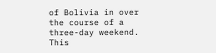of Bolivia in over the course of a three-day weekend. This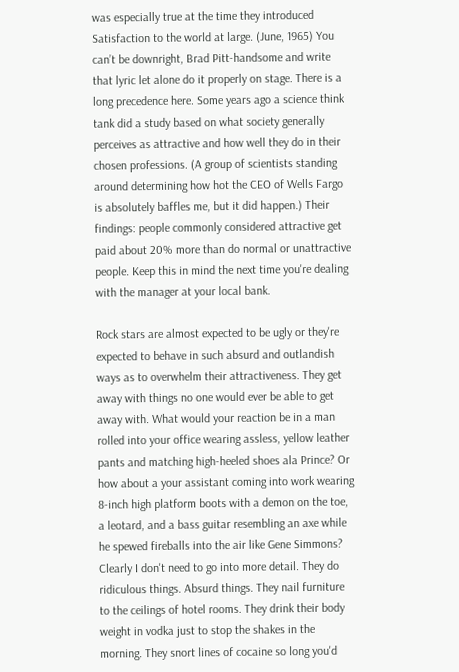was especially true at the time they introduced Satisfaction to the world at large. (June, 1965) You can’t be downright, Brad Pitt-handsome and write that lyric let alone do it properly on stage. There is a long precedence here. Some years ago a science think tank did a study based on what society generally perceives as attractive and how well they do in their chosen professions. (A group of scientists standing around determining how hot the CEO of Wells Fargo is absolutely baffles me, but it did happen.) Their findings: people commonly considered attractive get paid about 20% more than do normal or unattractive people. Keep this in mind the next time you're dealing with the manager at your local bank.

Rock stars are almost expected to be ugly or they're expected to behave in such absurd and outlandish ways as to overwhelm their attractiveness. They get away with things no one would ever be able to get away with. What would your reaction be in a man rolled into your office wearing assless, yellow leather pants and matching high-heeled shoes ala Prince? Or how about a your assistant coming into work wearing 8-inch high platform boots with a demon on the toe, a leotard, and a bass guitar resembling an axe while he spewed fireballs into the air like Gene Simmons? Clearly I don't need to go into more detail. They do ridiculous things. Absurd things. They nail furniture to the ceilings of hotel rooms. They drink their body weight in vodka just to stop the shakes in the morning. They snort lines of cocaine so long you'd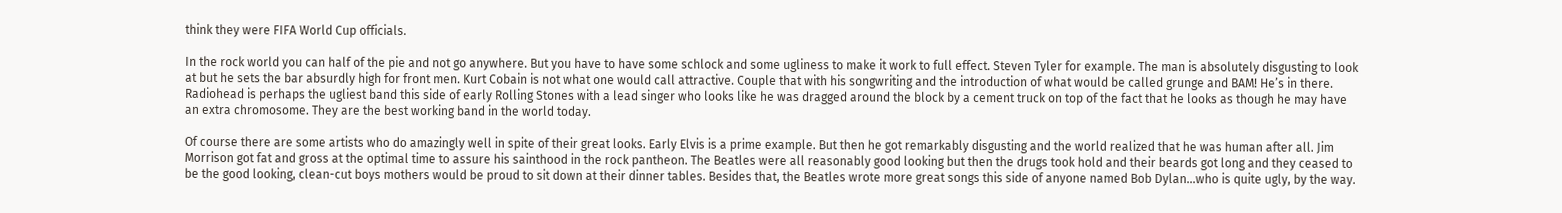think they were FIFA World Cup officials.

In the rock world you can half of the pie and not go anywhere. But you have to have some schlock and some ugliness to make it work to full effect. Steven Tyler for example. The man is absolutely disgusting to look at but he sets the bar absurdly high for front men. Kurt Cobain is not what one would call attractive. Couple that with his songwriting and the introduction of what would be called grunge and BAM! He’s in there. Radiohead is perhaps the ugliest band this side of early Rolling Stones with a lead singer who looks like he was dragged around the block by a cement truck on top of the fact that he looks as though he may have an extra chromosome. They are the best working band in the world today.

Of course there are some artists who do amazingly well in spite of their great looks. Early Elvis is a prime example. But then he got remarkably disgusting and the world realized that he was human after all. Jim Morrison got fat and gross at the optimal time to assure his sainthood in the rock pantheon. The Beatles were all reasonably good looking but then the drugs took hold and their beards got long and they ceased to be the good looking, clean-cut boys mothers would be proud to sit down at their dinner tables. Besides that, the Beatles wrote more great songs this side of anyone named Bob Dylan…who is quite ugly, by the way.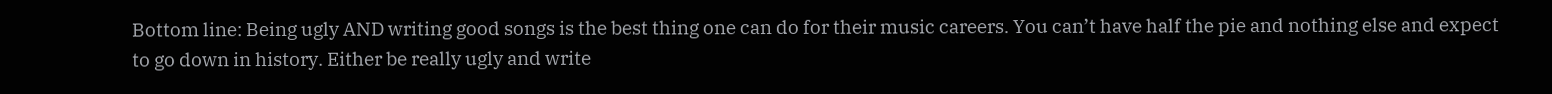Bottom line: Being ugly AND writing good songs is the best thing one can do for their music careers. You can’t have half the pie and nothing else and expect to go down in history. Either be really ugly and write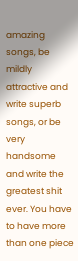amazing songs, be mildly attractive and write superb songs, or be very handsome and write the greatest shit ever. You have to have more than one piece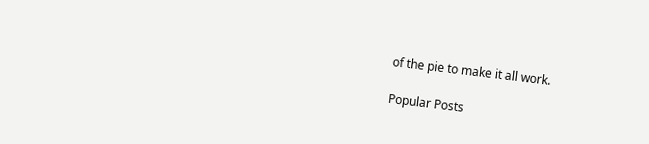of the pie to make it all work.

Popular Posts